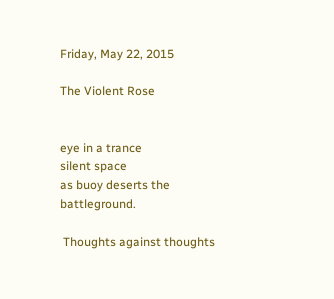Friday, May 22, 2015

The Violent Rose


eye in a trance
silent space
as buoy deserts the battleground.

 Thoughts against thoughts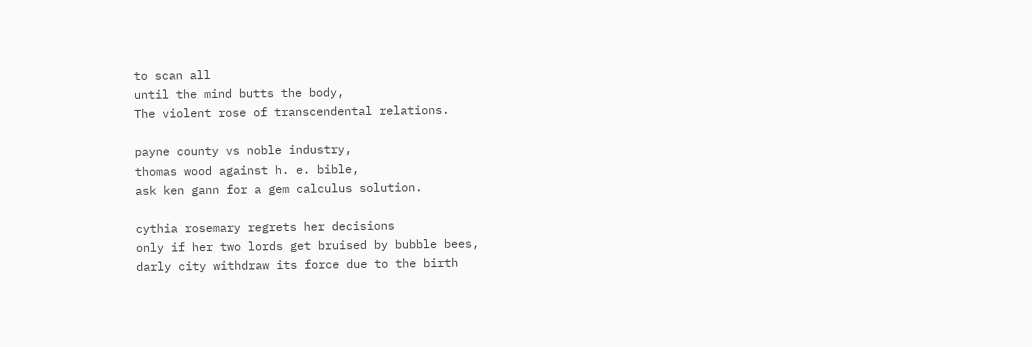to scan all
until the mind butts the body,
The violent rose of transcendental relations.

payne county vs noble industry,
thomas wood against h. e. bible,
ask ken gann for a gem calculus solution.

cythia rosemary regrets her decisions
only if her two lords get bruised by bubble bees,
darly city withdraw its force due to the birth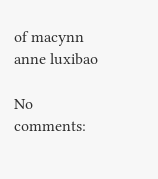of macynn anne luxibao

No comments: